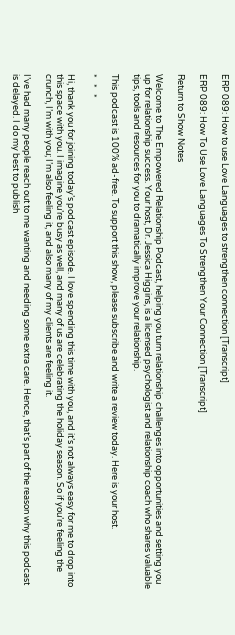ERP 089: How to use Love Languages to strengthen connection [Transcript]

ERP 089: How To Use Love Languages To Strengthen Your Connection [Transcript]

Return to Show Notes

Welcome to The Empowered Relationship Podcast, helping you turn relationship challenges into opportunities and setting you up for relationship success. Your host, Dr. Jessica Higgins, is a licensed psychologist and relationship coach who shares valuable tips, tools and resources for you to dramatically improve your relationship.

This podcast is 100% ad-free. To support this show, please subscribe and write a review today. Here is your host.

*   *   *

Hi, thank you for joining today’s podcast episode. I love spending this time with you, and it’s not always easy for me to drop into this space with you. I imagine you’re busy as well, and many of us are celebrating the holiday season. So if you’re feeling the crunch, I’m with you; I’m also feeling it, and also many of my clients are feeling it.

I’ve had many people reach out to me wanting and needing some extra care. Hence, that’s part of the reason why this podcast is delayed. I do my best to publish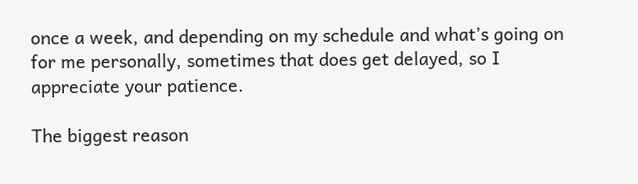once a week, and depending on my schedule and what’s going on for me personally, sometimes that does get delayed, so I appreciate your patience.

The biggest reason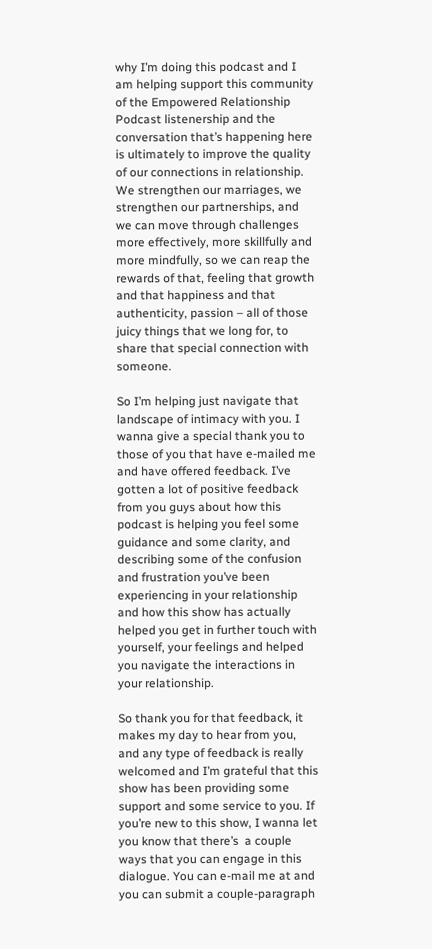why I’m doing this podcast and I am helping support this community of the Empowered Relationship Podcast listenership and the conversation that’s happening here is ultimately to improve the quality of our connections in relationship. We strengthen our marriages, we strengthen our partnerships, and we can move through challenges more effectively, more skillfully and more mindfully, so we can reap the rewards of that, feeling that growth and that happiness and that authenticity, passion – all of those juicy things that we long for, to share that special connection with someone.

So I’m helping just navigate that landscape of intimacy with you. I wanna give a special thank you to those of you that have e-mailed me and have offered feedback. I’ve gotten a lot of positive feedback from you guys about how this podcast is helping you feel some guidance and some clarity, and describing some of the confusion and frustration you’ve been experiencing in your relationship and how this show has actually helped you get in further touch with yourself, your feelings and helped you navigate the interactions in your relationship.

So thank you for that feedback, it makes my day to hear from you, and any type of feedback is really welcomed and I’m grateful that this show has been providing some support and some service to you. If you’re new to this show, I wanna let you know that there’s  a couple ways that you can engage in this dialogue. You can e-mail me at and you can submit a couple-paragraph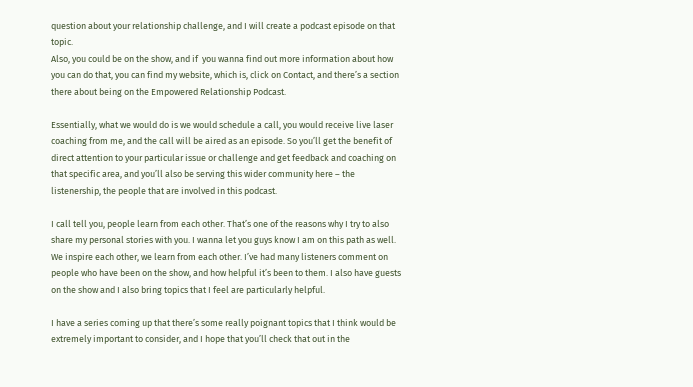question about your relationship challenge, and I will create a podcast episode on that topic.
Also, you could be on the show, and if  you wanna find out more information about how you can do that, you can find my website, which is, click on Contact, and there’s a section there about being on the Empowered Relationship Podcast.

Essentially, what we would do is we would schedule a call, you would receive live laser coaching from me, and the call will be aired as an episode. So you’ll get the benefit of direct attention to your particular issue or challenge and get feedback and coaching on that specific area, and you’ll also be serving this wider community here – the listenership, the people that are involved in this podcast.

I call tell you, people learn from each other. That’s one of the reasons why I try to also share my personal stories with you. I wanna let you guys know I am on this path as well. We inspire each other, we learn from each other. I’ve had many listeners comment on people who have been on the show, and how helpful it’s been to them. I also have guests on the show and I also bring topics that I feel are particularly helpful.

I have a series coming up that there’s some really poignant topics that I think would be extremely important to consider, and I hope that you’ll check that out in the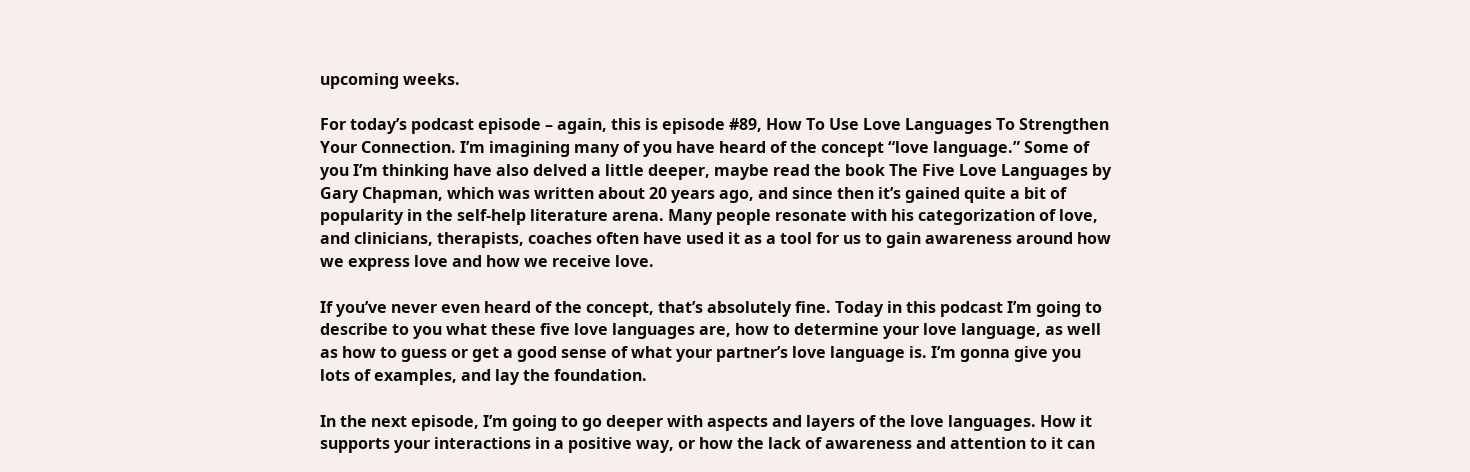upcoming weeks.

For today’s podcast episode – again, this is episode #89, How To Use Love Languages To Strengthen Your Connection. I’m imagining many of you have heard of the concept “love language.” Some of you I’m thinking have also delved a little deeper, maybe read the book The Five Love Languages by Gary Chapman, which was written about 20 years ago, and since then it’s gained quite a bit of popularity in the self-help literature arena. Many people resonate with his categorization of love, and clinicians, therapists, coaches often have used it as a tool for us to gain awareness around how we express love and how we receive love.

If you’ve never even heard of the concept, that’s absolutely fine. Today in this podcast I’m going to describe to you what these five love languages are, how to determine your love language, as well as how to guess or get a good sense of what your partner’s love language is. I’m gonna give you lots of examples, and lay the foundation.

In the next episode, I’m going to go deeper with aspects and layers of the love languages. How it supports your interactions in a positive way, or how the lack of awareness and attention to it can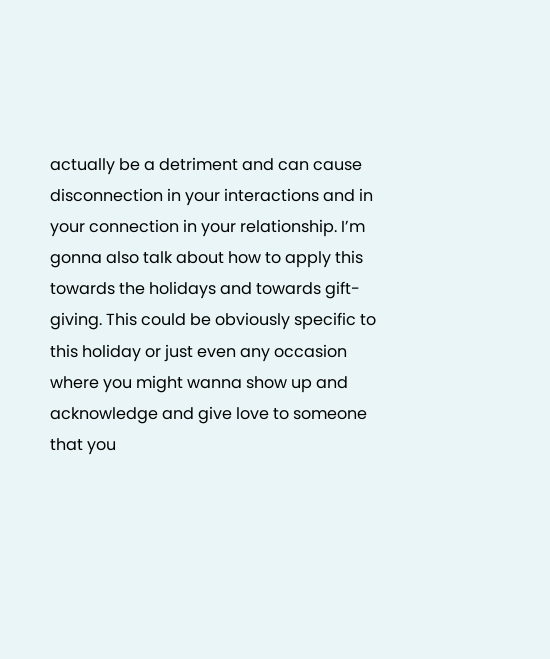actually be a detriment and can cause disconnection in your interactions and in your connection in your relationship. I’m gonna also talk about how to apply this towards the holidays and towards gift-giving. This could be obviously specific to this holiday or just even any occasion where you might wanna show up and acknowledge and give love to someone that you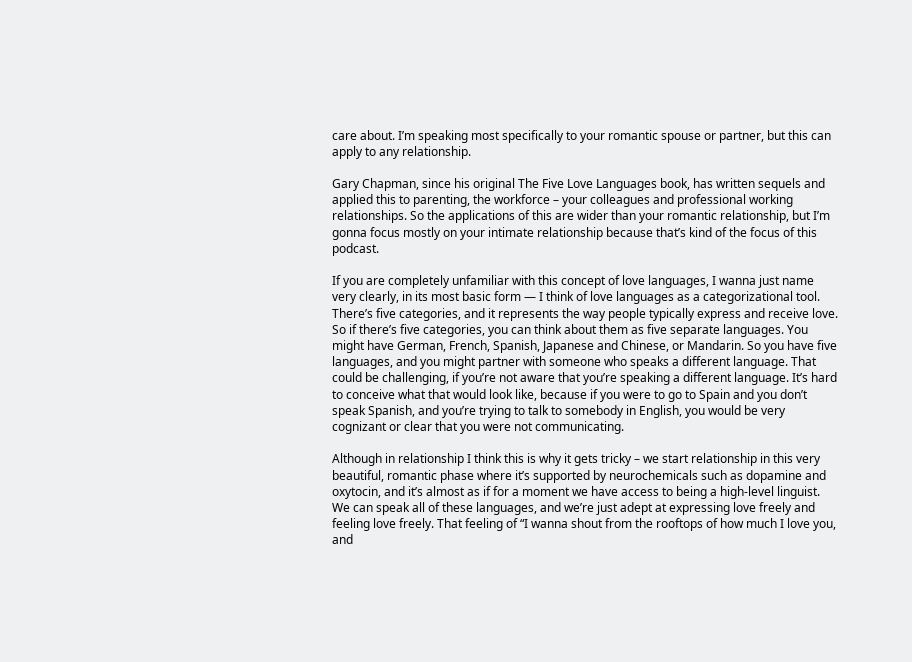care about. I’m speaking most specifically to your romantic spouse or partner, but this can apply to any relationship.

Gary Chapman, since his original The Five Love Languages book, has written sequels and applied this to parenting, the workforce – your colleagues and professional working relationships. So the applications of this are wider than your romantic relationship, but I’m gonna focus mostly on your intimate relationship because that’s kind of the focus of this podcast.

If you are completely unfamiliar with this concept of love languages, I wanna just name very clearly, in its most basic form — I think of love languages as a categorizational tool. There’s five categories, and it represents the way people typically express and receive love. So if there’s five categories, you can think about them as five separate languages. You might have German, French, Spanish, Japanese and Chinese, or Mandarin. So you have five languages, and you might partner with someone who speaks a different language. That could be challenging, if you’re not aware that you’re speaking a different language. It’s hard to conceive what that would look like, because if you were to go to Spain and you don’t speak Spanish, and you’re trying to talk to somebody in English, you would be very cognizant or clear that you were not communicating.

Although in relationship I think this is why it gets tricky – we start relationship in this very beautiful, romantic phase where it’s supported by neurochemicals such as dopamine and oxytocin, and it’s almost as if for a moment we have access to being a high-level linguist. We can speak all of these languages, and we’re just adept at expressing love freely and feeling love freely. That feeling of “I wanna shout from the rooftops of how much I love you, and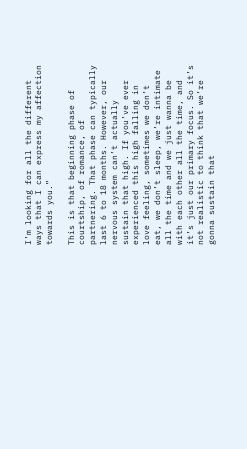I’m looking for all the different ways that I can express my affection towards you.”

This is that beginning phase of courtship, of romance, of partnering. That phase can typically last 6 to 18 months. However, our nervous system can’t actually sustain that high. If you’ve ever experienced this high falling in love feeling, sometimes we don’t eat, we don’t sleep, we’re intimate all the time and we just wanna be with each other all the time, and it’s just our primary focus. So it’s not realistic to think that we’re gonna sustain that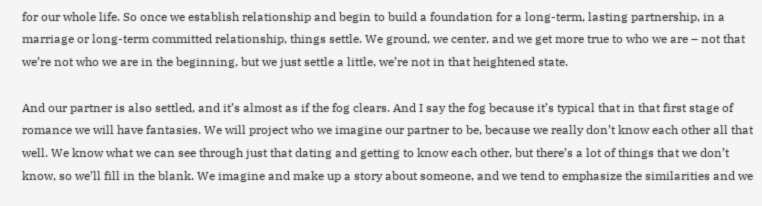for our whole life. So once we establish relationship and begin to build a foundation for a long-term, lasting partnership, in a marriage or long-term committed relationship, things settle. We ground, we center, and we get more true to who we are – not that we’re not who we are in the beginning, but we just settle a little, we’re not in that heightened state.

And our partner is also settled, and it’s almost as if the fog clears. And I say the fog because it’s typical that in that first stage of romance we will have fantasies. We will project who we imagine our partner to be, because we really don’t know each other all that well. We know what we can see through just that dating and getting to know each other, but there’s a lot of things that we don’t know, so we’ll fill in the blank. We imagine and make up a story about someone, and we tend to emphasize the similarities and we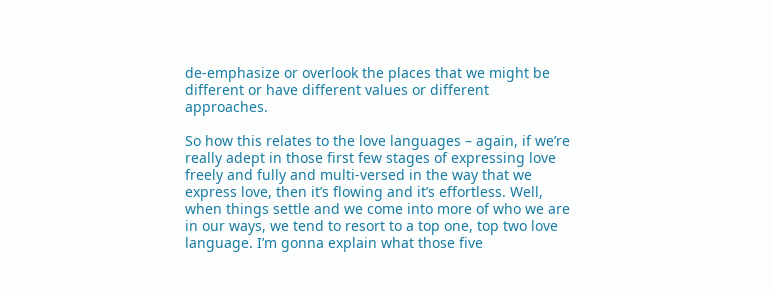de-emphasize or overlook the places that we might be different or have different values or different approaches.

So how this relates to the love languages – again, if we’re really adept in those first few stages of expressing love freely and fully and multi-versed in the way that we express love, then it’s flowing and it’s effortless. Well, when things settle and we come into more of who we are in our ways, we tend to resort to a top one, top two love language. I’m gonna explain what those five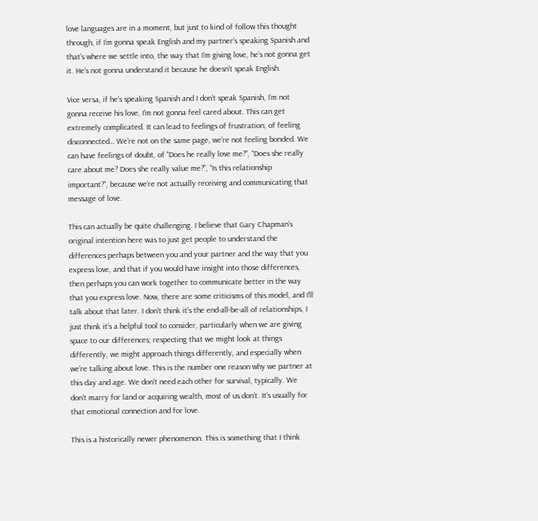love languages are in a moment, but just to kind of follow this thought through, if I’m gonna speak English and my partner’s speaking Spanish and that’s where we settle into, the way that I’m giving love, he’s not gonna get it. He’s not gonna understand it because he doesn’t speak English.

Vice versa, if he’s speaking Spanish and I don’t speak Spanish, I’m not gonna receive his love, I’m not gonna feel cared about. This can get extremely complicated. It can lead to feelings of frustration, of feeling disconnected… We’re not on the same page, we’re not feeling bonded. We can have feelings of doubt, of “Does he really love me?”, “Does she really care about me? Does she really value me?”, “Is this relationship important?”, because we’re not actually receiving and communicating that message of love.

This can actually be quite challenging. I believe that Gary Chapman’s original intention here was to just get people to understand the differences perhaps between you and your partner and the way that you express love, and that if you would have insight into those differences, then perhaps you can work together to communicate better in the way that you express love. Now, there are some criticisms of this model, and I’ll talk about that later. I don’t think it’s the end-all-be-all of relationships, I just think it’s a helpful tool to consider, particularly when we are giving space to our differences; respecting that we might look at things differently, we might approach things differently, and especially when we’re talking about love. This is the number one reason why we partner at this day and age. We don’t need each other for survival, typically. We don’t marry for land or acquiring wealth, most of us don’t. It’s usually for that emotional connection and for love.

This is a historically newer phenomenon. This is something that I think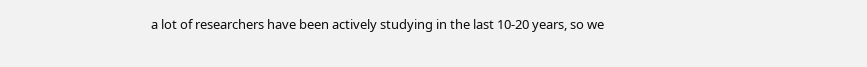a lot of researchers have been actively studying in the last 10-20 years, so we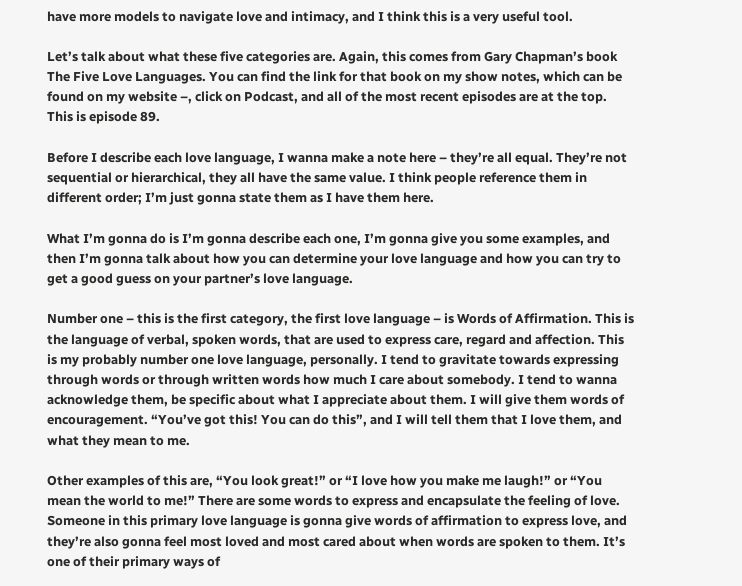have more models to navigate love and intimacy, and I think this is a very useful tool.

Let’s talk about what these five categories are. Again, this comes from Gary Chapman’s book The Five Love Languages. You can find the link for that book on my show notes, which can be found on my website –, click on Podcast, and all of the most recent episodes are at the top. This is episode 89.

Before I describe each love language, I wanna make a note here – they’re all equal. They’re not sequential or hierarchical, they all have the same value. I think people reference them in different order; I’m just gonna state them as I have them here.

What I’m gonna do is I’m gonna describe each one, I’m gonna give you some examples, and then I’m gonna talk about how you can determine your love language and how you can try to get a good guess on your partner’s love language.

Number one – this is the first category, the first love language – is Words of Affirmation. This is the language of verbal, spoken words, that are used to express care, regard and affection. This is my probably number one love language, personally. I tend to gravitate towards expressing through words or through written words how much I care about somebody. I tend to wanna acknowledge them, be specific about what I appreciate about them. I will give them words of encouragement. “You’ve got this! You can do this”, and I will tell them that I love them, and what they mean to me.

Other examples of this are, “You look great!” or “I love how you make me laugh!” or “You mean the world to me!” There are some words to express and encapsulate the feeling of love. Someone in this primary love language is gonna give words of affirmation to express love, and they’re also gonna feel most loved and most cared about when words are spoken to them. It’s one of their primary ways of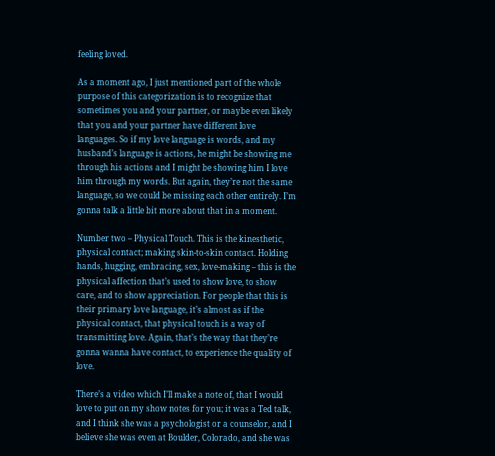feeling loved.

As a moment ago, I just mentioned part of the whole purpose of this categorization is to recognize that sometimes you and your partner, or maybe even likely that you and your partner have different love languages. So if my love language is words, and my husband’s language is actions, he might be showing me through his actions and I might be showing him I love him through my words. But again, they’re not the same language, so we could be missing each other entirely. I’m gonna talk a little bit more about that in a moment.

Number two – Physical Touch. This is the kinesthetic, physical contact; making skin-to-skin contact. Holding hands, hugging, embracing, sex, love-making – this is the physical affection that’s used to show love, to show care, and to show appreciation. For people that this is their primary love language, it’s almost as if the physical contact, that physical touch is a way of transmitting love. Again, that’s the way that they’re gonna wanna have contact, to experience the quality of love.

There’s a video which I’ll make a note of, that I would love to put on my show notes for you; it was a Ted talk, and I think she was a psychologist or a counselor, and I believe she was even at Boulder, Colorado, and she was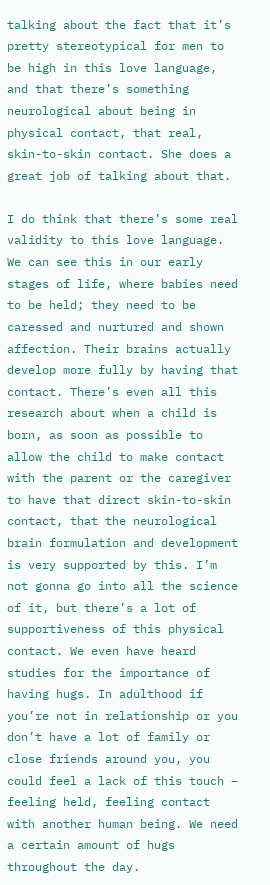talking about the fact that it’s pretty stereotypical for men to be high in this love language, and that there’s something neurological about being in physical contact, that real, skin-to-skin contact. She does a great job of talking about that.

I do think that there’s some real validity to this love language. We can see this in our early stages of life, where babies need to be held; they need to be caressed and nurtured and shown affection. Their brains actually develop more fully by having that contact. There’s even all this research about when a child is born, as soon as possible to allow the child to make contact with the parent or the caregiver to have that direct skin-to-skin contact, that the neurological brain formulation and development is very supported by this. I’m not gonna go into all the science of it, but there’s a lot of supportiveness of this physical contact. We even have heard studies for the importance of having hugs. In adulthood if you’re not in relationship or you don’t have a lot of family or close friends around you, you could feel a lack of this touch – feeling held, feeling contact with another human being. We need a certain amount of hugs throughout the day.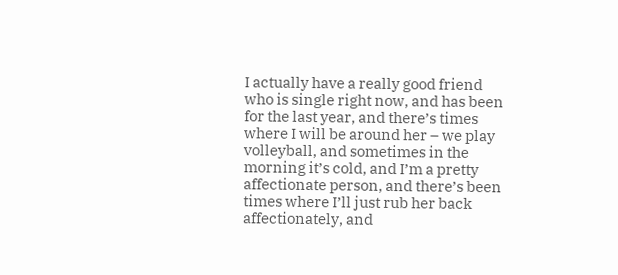I actually have a really good friend who is single right now, and has been for the last year, and there’s times where I will be around her – we play volleyball, and sometimes in the morning it’s cold, and I’m a pretty affectionate person, and there’s been times where I’ll just rub her back affectionately, and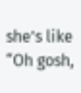she’s like “Oh gosh,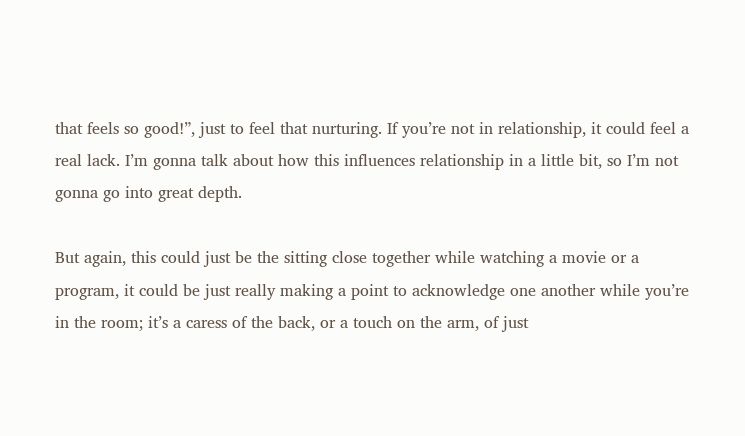that feels so good!”, just to feel that nurturing. If you’re not in relationship, it could feel a real lack. I’m gonna talk about how this influences relationship in a little bit, so I’m not gonna go into great depth.

But again, this could just be the sitting close together while watching a movie or a program, it could be just really making a point to acknowledge one another while you’re in the room; it’s a caress of the back, or a touch on the arm, of just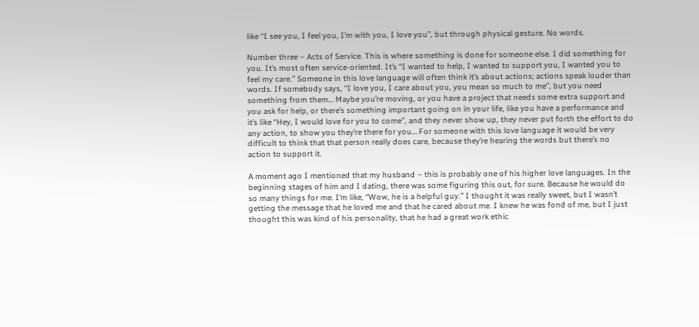like “I see you, I feel you, I’m with you, I love you”, but through physical gesture. No words.

Number three – Acts of Service. This is where something is done for someone else. I did something for you. It’s most often service-oriented. It’s “I wanted to help, I wanted to support you, I wanted you to feel my care.” Someone in this love language will often think it’s about actions; actions speak louder than words. If somebody says, “I love you, I care about you, you mean so much to me”, but you need something from them… Maybe you’re moving, or you have a project that needs some extra support and you ask for help, or there’s something important going on in your life, like you have a performance and it’s like “Hey, I would love for you to come”, and they never show up, they never put forth the effort to do any action, to show you they’re there for you… For someone with this love language it would be very difficult to think that that person really does care, because they’re hearing the words but there’s no action to support it.

A moment ago I mentioned that my husband – this is probably one of his higher love languages. In the beginning stages of him and I dating, there was some figuring this out, for sure. Because he would do so many things for me. I’m like, “Wow, he is a helpful guy.” I thought it was really sweet, but I wasn’t getting the message that he loved me and that he cared about me. I knew he was fond of me, but I just thought this was kind of his personality, that he had a great work ethic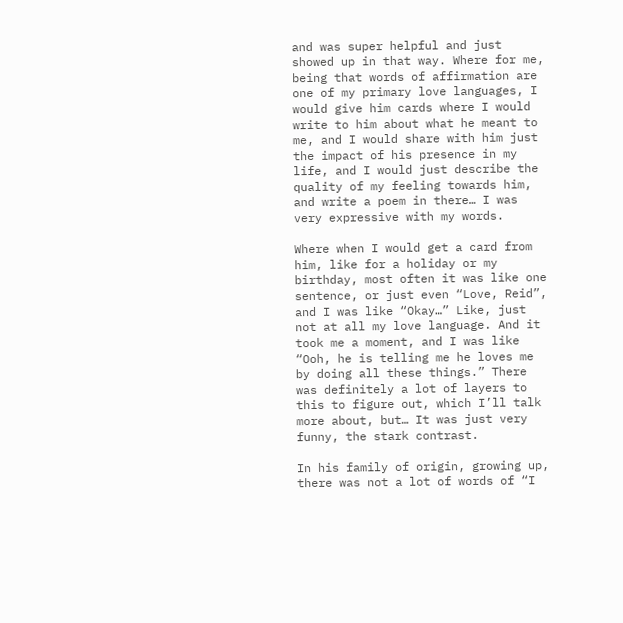and was super helpful and just showed up in that way. Where for me, being that words of affirmation are one of my primary love languages, I would give him cards where I would write to him about what he meant to me, and I would share with him just the impact of his presence in my life, and I would just describe the quality of my feeling towards him, and write a poem in there… I was very expressive with my words.

Where when I would get a card from him, like for a holiday or my birthday, most often it was like one sentence, or just even “Love, Reid”, and I was like “Okay…” Like, just not at all my love language. And it took me a moment, and I was like “Ooh, he is telling me he loves me by doing all these things.” There was definitely a lot of layers to this to figure out, which I’ll talk more about, but… It was just very funny, the stark contrast.

In his family of origin, growing up, there was not a lot of words of “I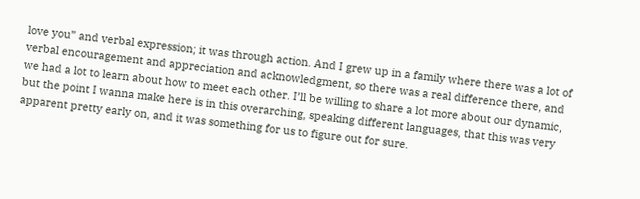love you” and verbal expression; it was through action. And I grew up in a family where there was a lot of verbal encouragement and appreciation and acknowledgment, so there was a real difference there, and we had a lot to learn about how to meet each other. I’ll be willing to share a lot more about our dynamic, but the point I wanna make here is in this overarching, speaking different languages, that this was very apparent pretty early on, and it was something for us to figure out for sure.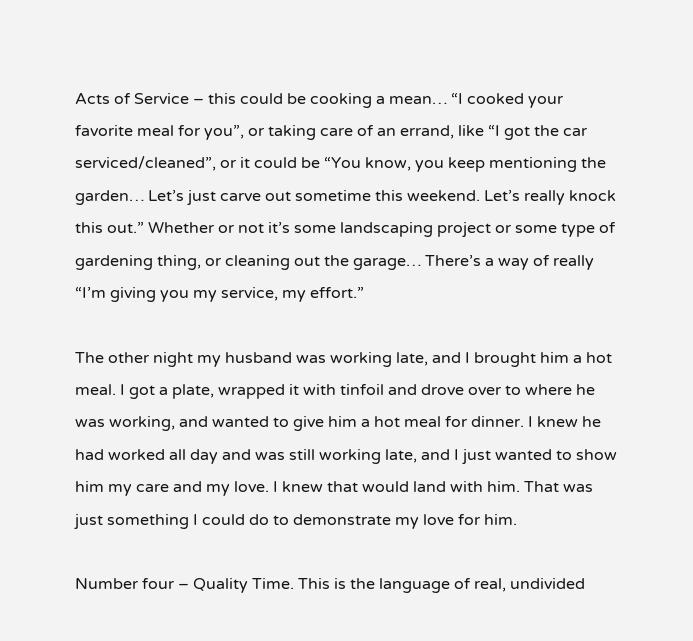Acts of Service – this could be cooking a mean… “I cooked your favorite meal for you”, or taking care of an errand, like “I got the car serviced/cleaned”, or it could be “You know, you keep mentioning the garden… Let’s just carve out sometime this weekend. Let’s really knock this out.” Whether or not it’s some landscaping project or some type of gardening thing, or cleaning out the garage… There’s a way of really “I’m giving you my service, my effort.”

The other night my husband was working late, and I brought him a hot meal. I got a plate, wrapped it with tinfoil and drove over to where he was working, and wanted to give him a hot meal for dinner. I knew he had worked all day and was still working late, and I just wanted to show him my care and my love. I knew that would land with him. That was just something I could do to demonstrate my love for him.

Number four – Quality Time. This is the language of real, undivided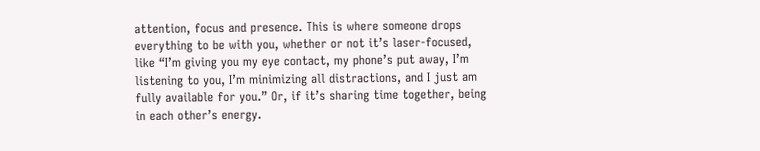attention, focus and presence. This is where someone drops everything to be with you, whether or not it’s laser-focused, like “I’m giving you my eye contact, my phone’s put away, I’m listening to you, I’m minimizing all distractions, and I just am fully available for you.” Or, if it’s sharing time together, being in each other’s energy.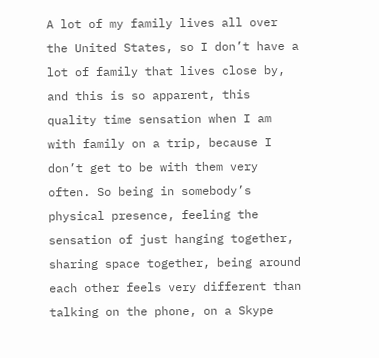A lot of my family lives all over the United States, so I don’t have a lot of family that lives close by, and this is so apparent, this quality time sensation when I am with family on a trip, because I don’t get to be with them very often. So being in somebody’s physical presence, feeling the sensation of just hanging together, sharing space together, being around each other feels very different than talking on the phone, on a Skype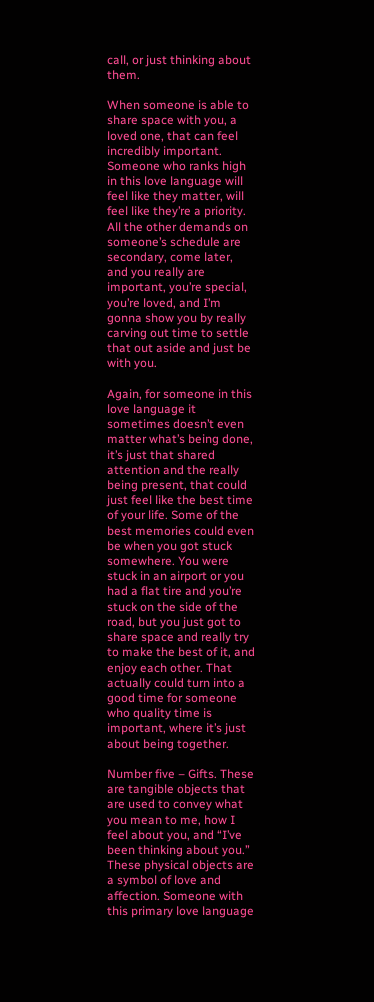call, or just thinking about them.

When someone is able to share space with you, a loved one, that can feel incredibly important. Someone who ranks high in this love language will feel like they matter, will feel like they’re a priority. All the other demands on someone’s schedule are secondary, come later, and you really are important, you’re special, you’re loved, and I’m gonna show you by really carving out time to settle that out aside and just be with you.

Again, for someone in this love language it sometimes doesn’t even matter what’s being done, it’s just that shared attention and the really being present, that could just feel like the best time of your life. Some of the best memories could even be when you got stuck somewhere. You were stuck in an airport or you had a flat tire and you’re stuck on the side of the road, but you just got to share space and really try to make the best of it, and enjoy each other. That actually could turn into a good time for someone who quality time is important, where it’s just about being together.

Number five – Gifts. These are tangible objects that are used to convey what you mean to me, how I feel about you, and “I’ve been thinking about you.” These physical objects are a symbol of love and affection. Someone with this primary love language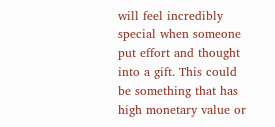will feel incredibly special when someone put effort and thought into a gift. This could be something that has high monetary value or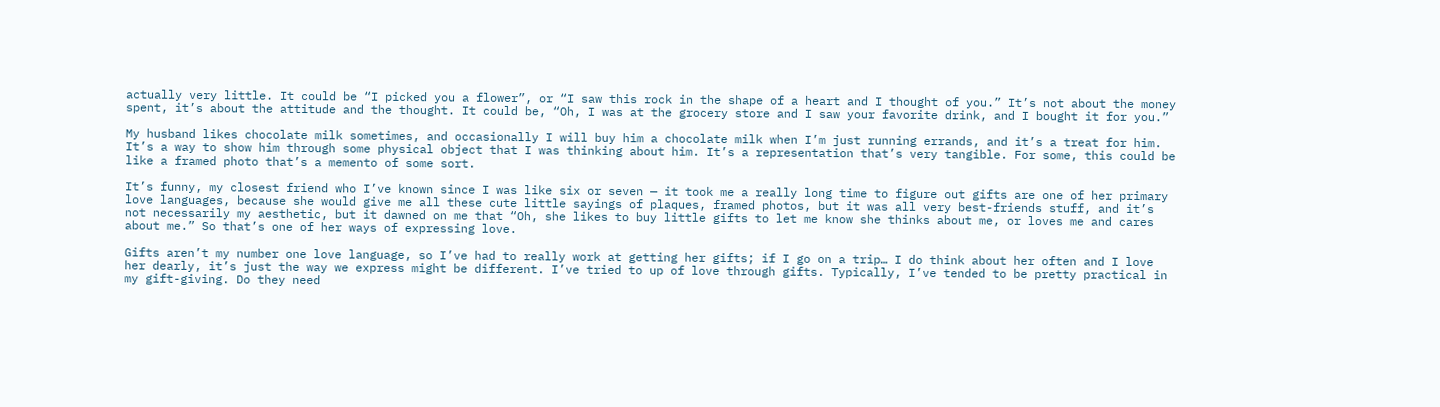actually very little. It could be “I picked you a flower”, or “I saw this rock in the shape of a heart and I thought of you.” It’s not about the money spent, it’s about the attitude and the thought. It could be, “Oh, I was at the grocery store and I saw your favorite drink, and I bought it for you.”

My husband likes chocolate milk sometimes, and occasionally I will buy him a chocolate milk when I’m just running errands, and it’s a treat for him. It’s a way to show him through some physical object that I was thinking about him. It’s a representation that’s very tangible. For some, this could be like a framed photo that’s a memento of some sort.

It’s funny, my closest friend who I’ve known since I was like six or seven — it took me a really long time to figure out gifts are one of her primary love languages, because she would give me all these cute little sayings of plaques, framed photos, but it was all very best-friends stuff, and it’s not necessarily my aesthetic, but it dawned on me that “Oh, she likes to buy little gifts to let me know she thinks about me, or loves me and cares about me.” So that’s one of her ways of expressing love.

Gifts aren’t my number one love language, so I’ve had to really work at getting her gifts; if I go on a trip… I do think about her often and I love her dearly, it’s just the way we express might be different. I’ve tried to up of love through gifts. Typically, I’ve tended to be pretty practical in my gift-giving. Do they need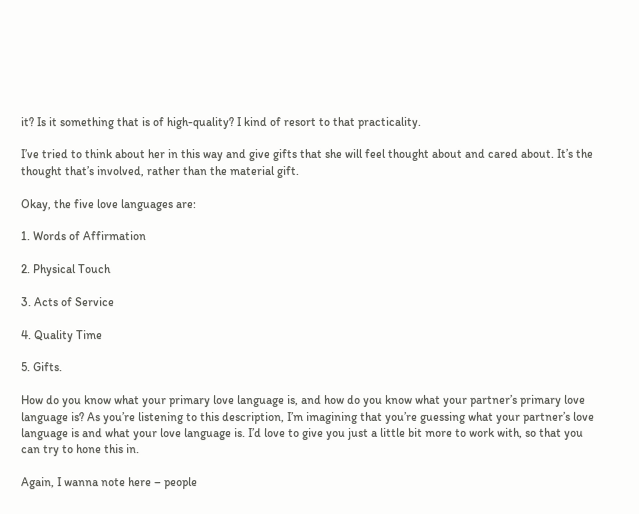it? Is it something that is of high-quality? I kind of resort to that practicality.

I’ve tried to think about her in this way and give gifts that she will feel thought about and cared about. It’s the thought that’s involved, rather than the material gift.

Okay, the five love languages are:

1. Words of Affirmation

2. Physical Touch

3. Acts of Service

4. Quality Time

5. Gifts.

How do you know what your primary love language is, and how do you know what your partner’s primary love language is? As you’re listening to this description, I’m imagining that you’re guessing what your partner’s love language is and what your love language is. I’d love to give you just a little bit more to work with, so that you can try to hone this in.

Again, I wanna note here – people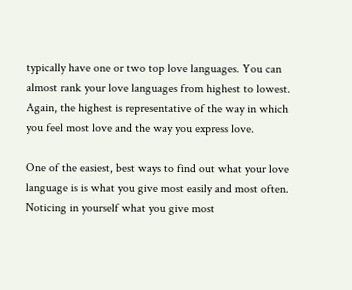typically have one or two top love languages. You can almost rank your love languages from highest to lowest. Again, the highest is representative of the way in which you feel most love and the way you express love.

One of the easiest, best ways to find out what your love language is is what you give most easily and most often. Noticing in yourself what you give most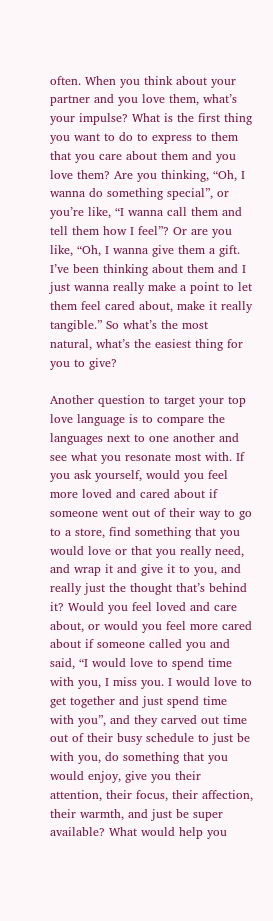often. When you think about your partner and you love them, what’s your impulse? What is the first thing you want to do to express to them that you care about them and you love them? Are you thinking, “Oh, I wanna do something special”, or you’re like, “I wanna call them and tell them how I feel”? Or are you like, “Oh, I wanna give them a gift. I’ve been thinking about them and I just wanna really make a point to let them feel cared about, make it really tangible.” So what’s the most natural, what’s the easiest thing for you to give?

Another question to target your top love language is to compare the languages next to one another and see what you resonate most with. If you ask yourself, would you feel more loved and cared about if someone went out of their way to go to a store, find something that you would love or that you really need, and wrap it and give it to you, and really just the thought that’s behind it? Would you feel loved and care about, or would you feel more cared about if someone called you and said, “I would love to spend time with you, I miss you. I would love to get together and just spend time with you”, and they carved out time out of their busy schedule to just be with you, do something that you would enjoy, give you their attention, their focus, their affection, their warmth, and just be super available? What would help you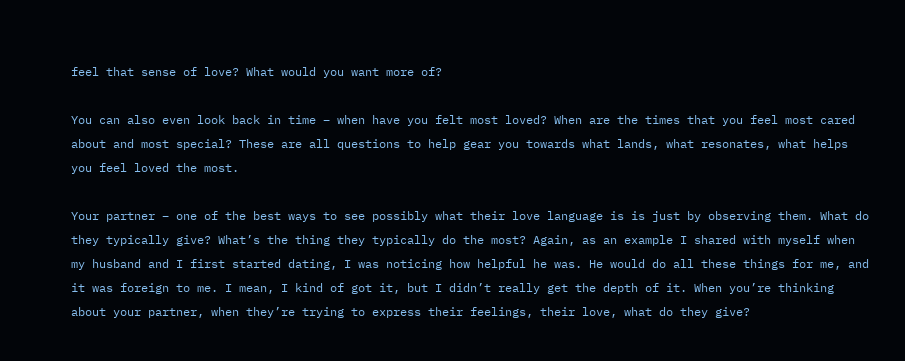feel that sense of love? What would you want more of?

You can also even look back in time – when have you felt most loved? When are the times that you feel most cared about and most special? These are all questions to help gear you towards what lands, what resonates, what helps you feel loved the most.

Your partner – one of the best ways to see possibly what their love language is is just by observing them. What do they typically give? What’s the thing they typically do the most? Again, as an example I shared with myself when my husband and I first started dating, I was noticing how helpful he was. He would do all these things for me, and it was foreign to me. I mean, I kind of got it, but I didn’t really get the depth of it. When you’re thinking about your partner, when they’re trying to express their feelings, their love, what do they give?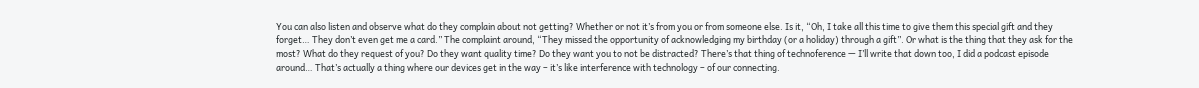You can also listen and observe what do they complain about not getting? Whether or not it’s from you or from someone else. Is it, “Oh, I take all this time to give them this special gift and they forget… They don’t even get me a card.” The complaint around, “They missed the opportunity of acknowledging my birthday (or a holiday) through a gift”. Or what is the thing that they ask for the most? What do they request of you? Do they want quality time? Do they want you to not be distracted? There’s that thing of technoference — I’ll write that down too, I did a podcast episode around… That’s actually a thing where our devices get in the way – it’s like interference with technology – of our connecting.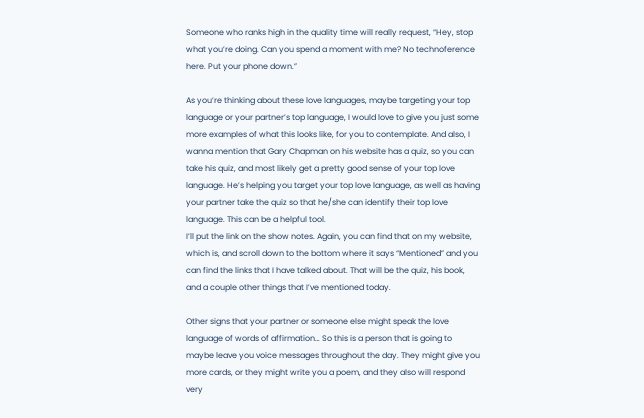Someone who ranks high in the quality time will really request, “Hey, stop what you’re doing. Can you spend a moment with me? No technoference here. Put your phone down.”

As you’re thinking about these love languages, maybe targeting your top language or your partner’s top language, I would love to give you just some more examples of what this looks like, for you to contemplate. And also, I wanna mention that Gary Chapman on his website has a quiz, so you can take his quiz, and most likely get a pretty good sense of your top love language. He’s helping you target your top love language, as well as having your partner take the quiz so that he/she can identify their top love language. This can be a helpful tool.
I’ll put the link on the show notes. Again, you can find that on my website, which is, and scroll down to the bottom where it says “Mentioned” and you can find the links that I have talked about. That will be the quiz, his book, and a couple other things that I’ve mentioned today.

Other signs that your partner or someone else might speak the love language of words of affirmation… So this is a person that is going to maybe leave you voice messages throughout the day. They might give you more cards, or they might write you a poem, and they also will respond very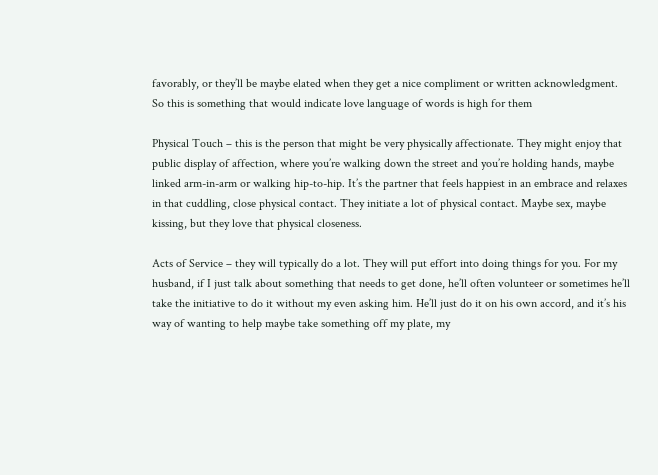favorably, or they’ll be maybe elated when they get a nice compliment or written acknowledgment. So this is something that would indicate love language of words is high for them

Physical Touch – this is the person that might be very physically affectionate. They might enjoy that public display of affection, where you’re walking down the street and you’re holding hands, maybe linked arm-in-arm or walking hip-to-hip. It’s the partner that feels happiest in an embrace and relaxes in that cuddling, close physical contact. They initiate a lot of physical contact. Maybe sex, maybe kissing, but they love that physical closeness.

Acts of Service – they will typically do a lot. They will put effort into doing things for you. For my husband, if I just talk about something that needs to get done, he’ll often volunteer or sometimes he’ll take the initiative to do it without my even asking him. He’ll just do it on his own accord, and it’s his way of wanting to help maybe take something off my plate, my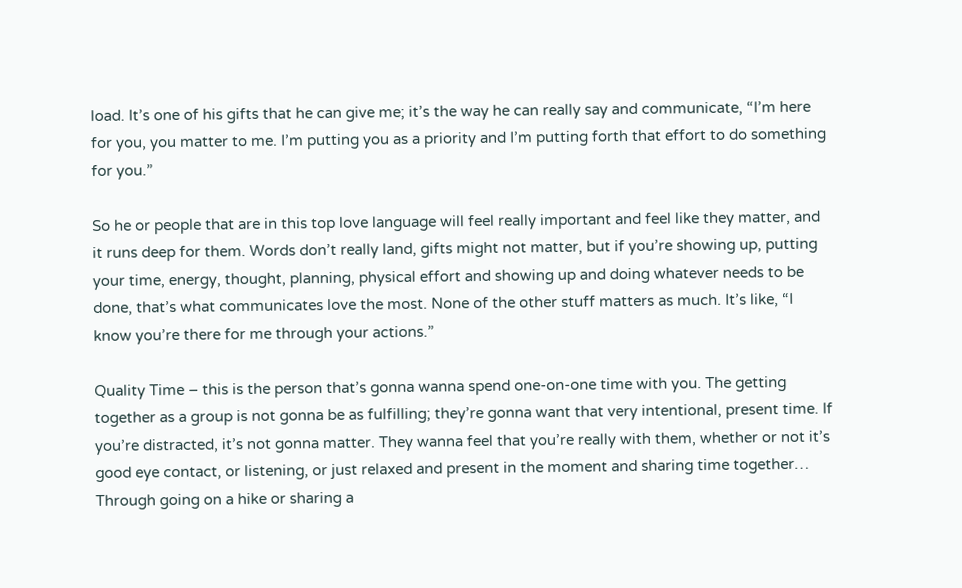load. It’s one of his gifts that he can give me; it’s the way he can really say and communicate, “I’m here for you, you matter to me. I’m putting you as a priority and I’m putting forth that effort to do something for you.”

So he or people that are in this top love language will feel really important and feel like they matter, and it runs deep for them. Words don’t really land, gifts might not matter, but if you’re showing up, putting your time, energy, thought, planning, physical effort and showing up and doing whatever needs to be done, that’s what communicates love the most. None of the other stuff matters as much. It’s like, “I know you’re there for me through your actions.”

Quality Time – this is the person that’s gonna wanna spend one-on-one time with you. The getting together as a group is not gonna be as fulfilling; they’re gonna want that very intentional, present time. If you’re distracted, it’s not gonna matter. They wanna feel that you’re really with them, whether or not it’s good eye contact, or listening, or just relaxed and present in the moment and sharing time together… Through going on a hike or sharing a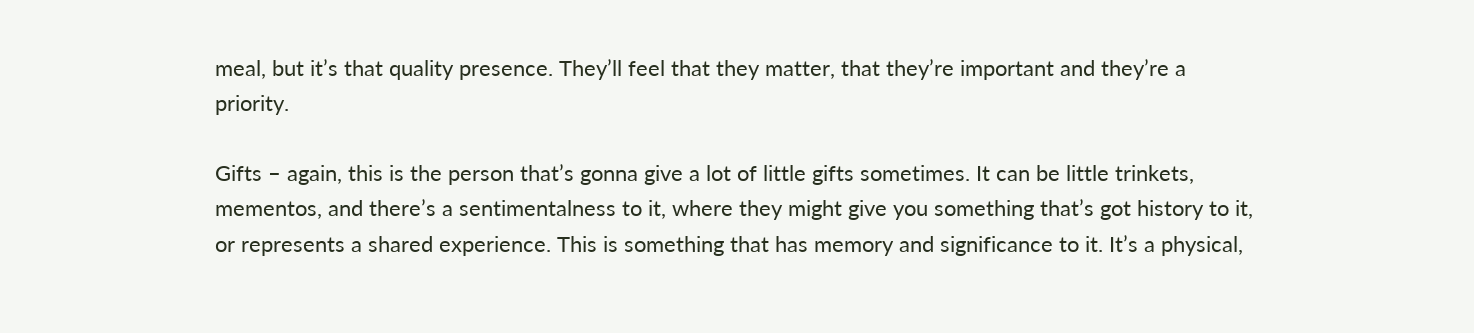meal, but it’s that quality presence. They’ll feel that they matter, that they’re important and they’re a priority.

Gifts – again, this is the person that’s gonna give a lot of little gifts sometimes. It can be little trinkets, mementos, and there’s a sentimentalness to it, where they might give you something that’s got history to it, or represents a shared experience. This is something that has memory and significance to it. It’s a physical,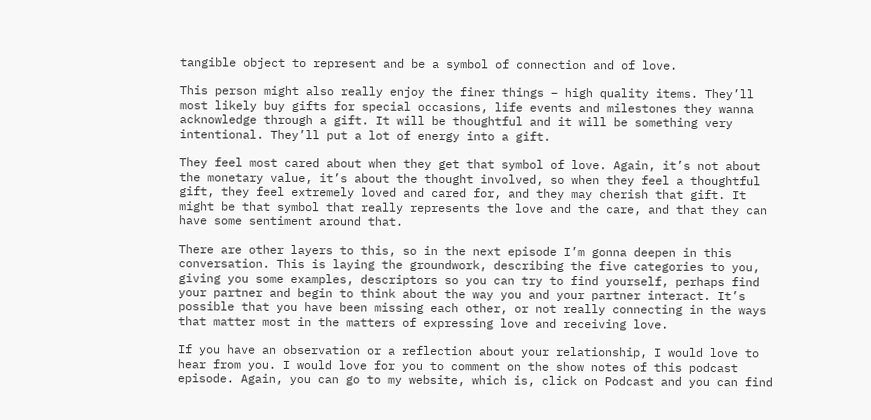tangible object to represent and be a symbol of connection and of love.

This person might also really enjoy the finer things – high quality items. They’ll most likely buy gifts for special occasions, life events and milestones they wanna acknowledge through a gift. It will be thoughtful and it will be something very intentional. They’ll put a lot of energy into a gift.

They feel most cared about when they get that symbol of love. Again, it’s not about the monetary value, it’s about the thought involved, so when they feel a thoughtful gift, they feel extremely loved and cared for, and they may cherish that gift. It might be that symbol that really represents the love and the care, and that they can have some sentiment around that.

There are other layers to this, so in the next episode I’m gonna deepen in this conversation. This is laying the groundwork, describing the five categories to you, giving you some examples, descriptors so you can try to find yourself, perhaps find your partner and begin to think about the way you and your partner interact. It’s possible that you have been missing each other, or not really connecting in the ways that matter most in the matters of expressing love and receiving love.

If you have an observation or a reflection about your relationship, I would love to hear from you. I would love for you to comment on the show notes of this podcast episode. Again, you can go to my website, which is, click on Podcast and you can find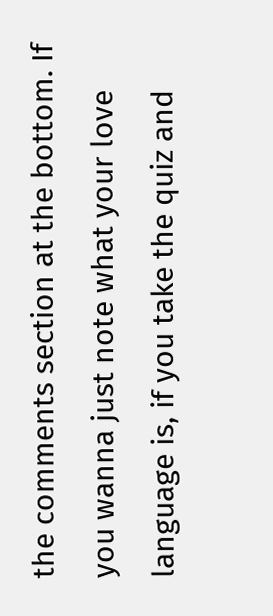the comments section at the bottom. If you wanna just note what your love language is, if you take the quiz and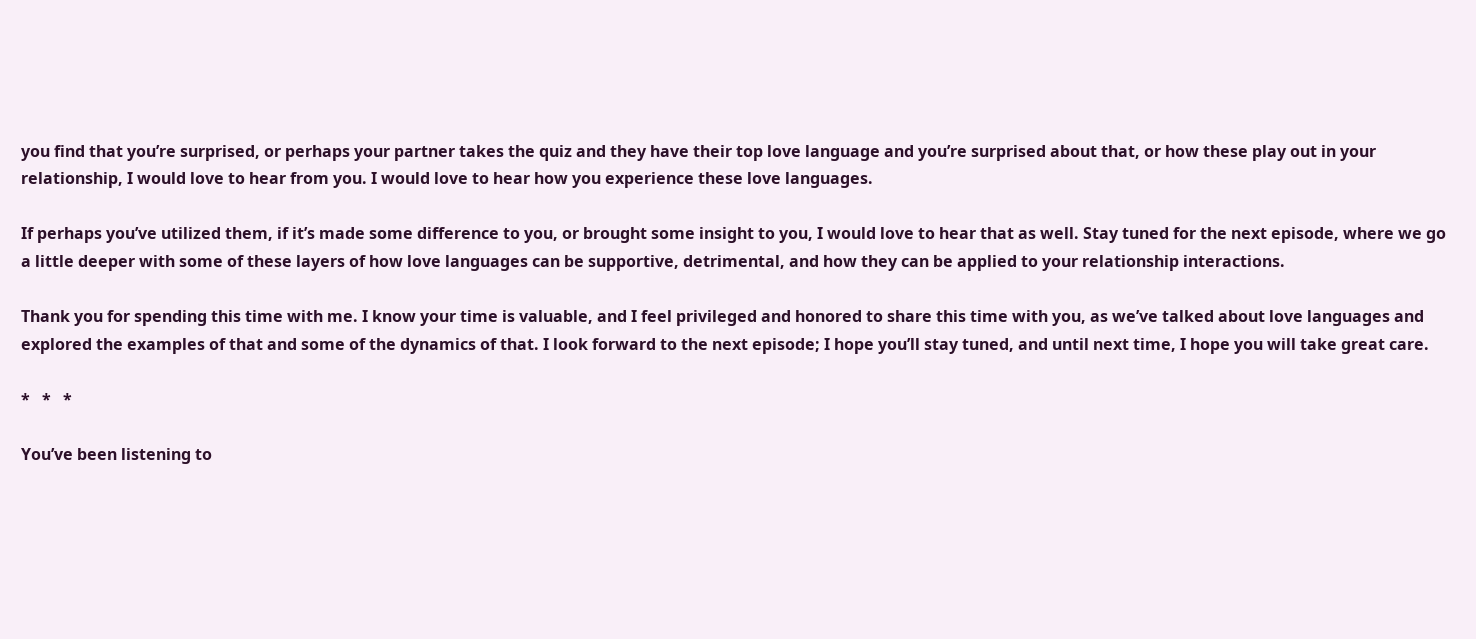you find that you’re surprised, or perhaps your partner takes the quiz and they have their top love language and you’re surprised about that, or how these play out in your relationship, I would love to hear from you. I would love to hear how you experience these love languages.

If perhaps you’ve utilized them, if it’s made some difference to you, or brought some insight to you, I would love to hear that as well. Stay tuned for the next episode, where we go a little deeper with some of these layers of how love languages can be supportive, detrimental, and how they can be applied to your relationship interactions.

Thank you for spending this time with me. I know your time is valuable, and I feel privileged and honored to share this time with you, as we’ve talked about love languages and explored the examples of that and some of the dynamics of that. I look forward to the next episode; I hope you’ll stay tuned, and until next time, I hope you will take great care.

*   *   *

You’ve been listening to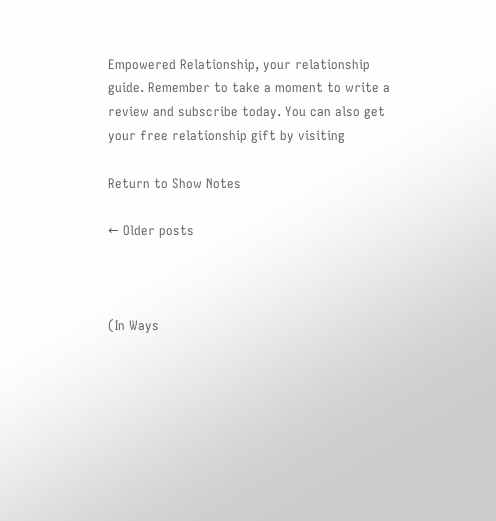Empowered Relationship, your relationship guide. Remember to take a moment to write a review and subscribe today. You can also get your free relationship gift by visiting

Return to Show Notes

← Older posts



(In Ways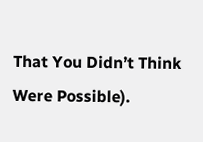That You Didn’t Think Were Possible).